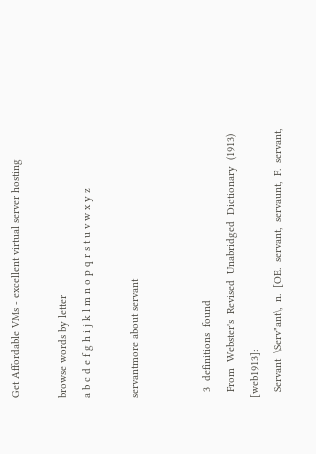Get Affordable VMs - excellent virtual server hosting

browse words by letter
a b c d e f g h i j k l m n o p q r s t u v w x y z

servantmore about servant


  3  definitions  found
  From  Webster's  Revised  Unabridged  Dictionary  (1913)  [web1913]:
  Servant  \Serv"ant\,  n.  [OE.  servant,  servaunt,  F.  servant,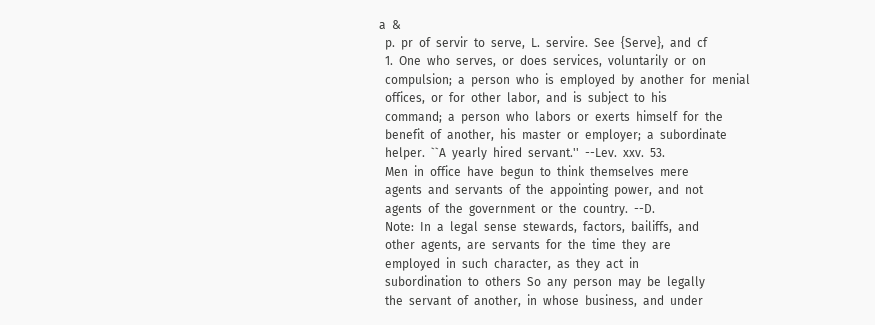a  &
  p.  pr  of  servir  to  serve,  L.  servire.  See  {Serve},  and  cf
  1.  One  who  serves,  or  does  services,  voluntarily  or  on
  compulsion;  a  person  who  is  employed  by  another  for  menial
  offices,  or  for  other  labor,  and  is  subject  to  his
  command;  a  person  who  labors  or  exerts  himself  for  the
  benefit  of  another,  his  master  or  employer;  a  subordinate
  helper.  ``A  yearly  hired  servant.''  --Lev.  xxv.  53.
  Men  in  office  have  begun  to  think  themselves  mere
  agents  and  servants  of  the  appointing  power,  and  not
  agents  of  the  government  or  the  country.  --D.
  Note:  In  a  legal  sense  stewards,  factors,  bailiffs,  and
  other  agents,  are  servants  for  the  time  they  are
  employed  in  such  character,  as  they  act  in
  subordination  to  others  So  any  person  may  be  legally
  the  servant  of  another,  in  whose  business,  and  under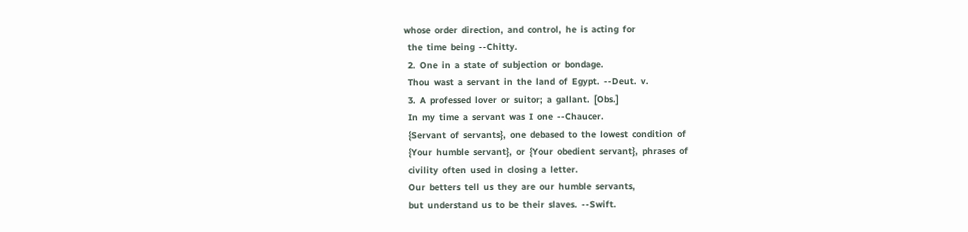whose  order  direction,  and  control,  he  is  acting  for
  the  time  being  --Chitty.
  2.  One  in  a  state  of  subjection  or  bondage.
  Thou  wast  a  servant  in  the  land  of  Egypt.  --Deut.  v.
  3.  A  professed  lover  or  suitor;  a  gallant.  [Obs.]
  In  my  time  a  servant  was  I  one  --Chaucer.
  {Servant  of  servants},  one  debased  to  the  lowest  condition  of
  {Your  humble  servant},  or  {Your  obedient  servant},  phrases  of
  civility  often  used  in  closing  a  letter.
  Our  betters  tell  us  they  are  our  humble  servants,
  but  understand  us  to  be  their  slaves.  --Swift.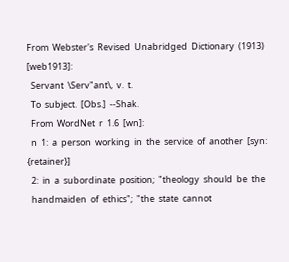From  Webster's  Revised  Unabridged  Dictionary  (1913)  [web1913]:
  Servant  \Serv"ant\,  v.  t.
  To  subject.  [Obs.]  --Shak.
  From  WordNet  r  1.6  [wn]:
  n  1:  a  person  working  in  the  service  of  another  [syn:  {retainer}]
  2:  in  a  subordinate  position;  "theology  should  be  the
  handmaiden  of  ethics";  "the  state  cannot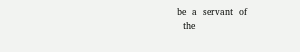be  a  servant  of
  the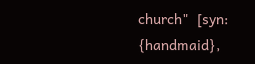church"  [syn:  {handmaid},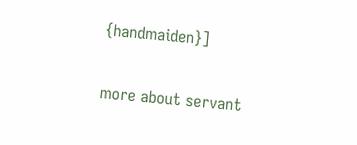{handmaiden}]

more about servant